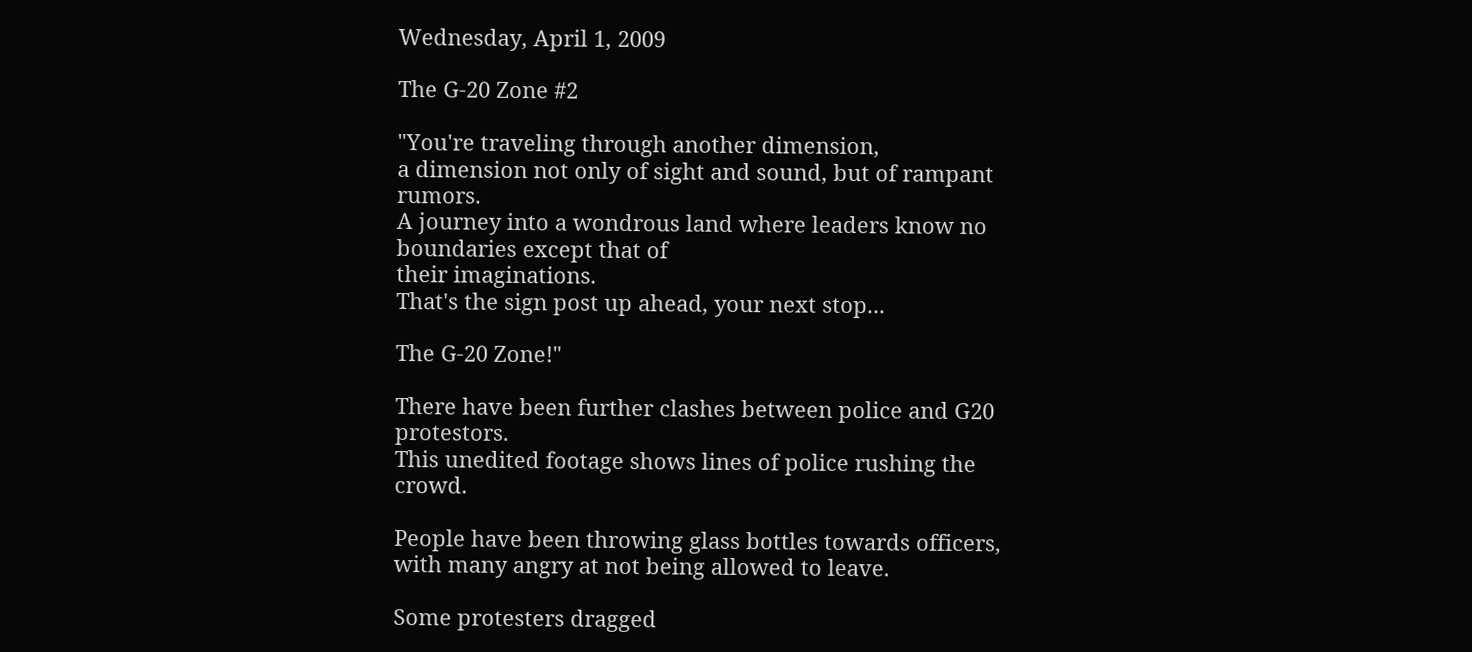Wednesday, April 1, 2009

The G-20 Zone #2

"You're traveling through another dimension,
a dimension not only of sight and sound, but of rampant rumors.
A journey into a wondrous land where leaders know no boundaries except that of
their imaginations.
That's the sign post up ahead, your next stop...

The G-20 Zone!"

There have been further clashes between police and G20 protestors.
This unedited footage shows lines of police rushing the crowd.

People have been throwing glass bottles towards officers, with many angry at not being allowed to leave.

Some protesters dragged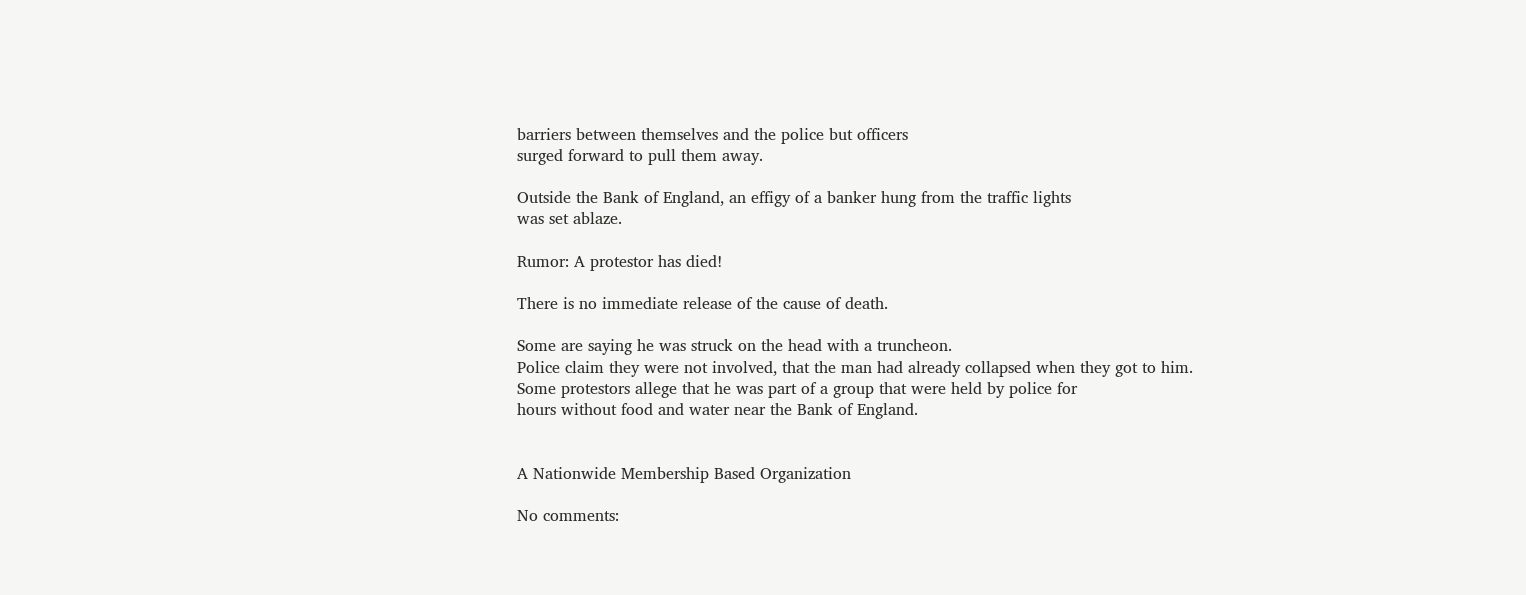barriers between themselves and the police but officers
surged forward to pull them away.

Outside the Bank of England, an effigy of a banker hung from the traffic lights
was set ablaze.

Rumor: A protestor has died!

There is no immediate release of the cause of death.

Some are saying he was struck on the head with a truncheon.
Police claim they were not involved, that the man had already collapsed when they got to him.
Some protestors allege that he was part of a group that were held by police for
hours without food and water near the Bank of England.


A Nationwide Membership Based Organization

No comments: